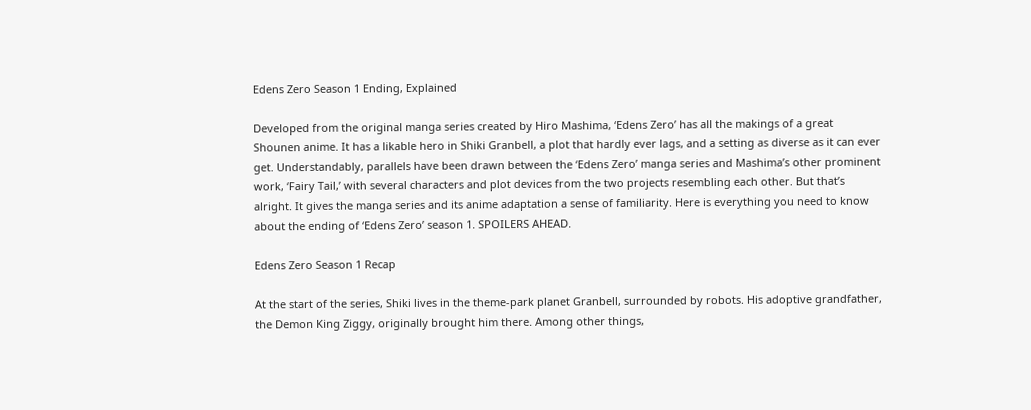Edens Zero Season 1 Ending, Explained

Developed from the original manga series created by Hiro Mashima, ‘Edens Zero’ has all the makings of a great Shounen anime. It has a likable hero in Shiki Granbell, a plot that hardly ever lags, and a setting as diverse as it can ever get. Understandably, parallels have been drawn between the ‘Edens Zero’ manga series and Mashima’s other prominent work, ‘Fairy Tail,’ with several characters and plot devices from the two projects resembling each other. But that’s alright. It gives the manga series and its anime adaptation a sense of familiarity. Here is everything you need to know about the ending of ‘Edens Zero’ season 1. SPOILERS AHEAD.

Edens Zero Season 1 Recap

At the start of the series, Shiki lives in the theme-park planet Granbell, surrounded by robots. His adoptive grandfather, the Demon King Ziggy, originally brought him there. Among other things,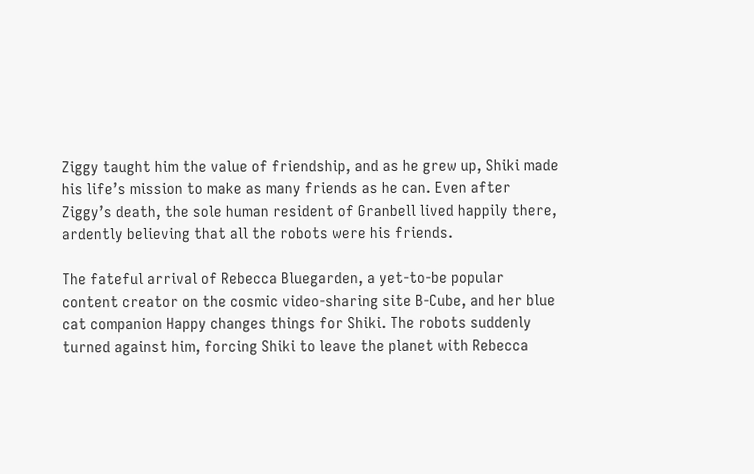Ziggy taught him the value of friendship, and as he grew up, Shiki made his life’s mission to make as many friends as he can. Even after Ziggy’s death, the sole human resident of Granbell lived happily there, ardently believing that all the robots were his friends.

The fateful arrival of Rebecca Bluegarden, a yet-to-be popular content creator on the cosmic video-sharing site B-Cube, and her blue cat companion Happy changes things for Shiki. The robots suddenly turned against him, forcing Shiki to leave the planet with Rebecca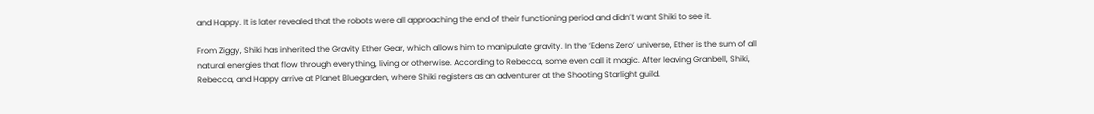and Happy. It is later revealed that the robots were all approaching the end of their functioning period and didn’t want Shiki to see it.

From Ziggy, Shiki has inherited the Gravity Ether Gear, which allows him to manipulate gravity. In the ‘Edens Zero’ universe, Ether is the sum of all natural energies that flow through everything, living or otherwise. According to Rebecca, some even call it magic. After leaving Granbell, Shiki, Rebecca, and Happy arrive at Planet Bluegarden, where Shiki registers as an adventurer at the Shooting Starlight guild.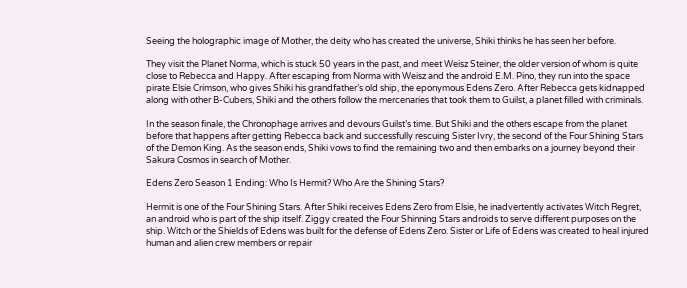Seeing the holographic image of Mother, the deity who has created the universe, Shiki thinks he has seen her before.

They visit the Planet Norma, which is stuck 50 years in the past, and meet Weisz Steiner, the older version of whom is quite close to Rebecca and Happy. After escaping from Norma with Weisz and the android E.M. Pino, they run into the space pirate Elsie Crimson, who gives Shiki his grandfather’s old ship, the eponymous Edens Zero. After Rebecca gets kidnapped along with other B-Cubers, Shiki and the others follow the mercenaries that took them to Guilst, a planet filled with criminals.

In the season finale, the Chronophage arrives and devours Guilst’s time. But Shiki and the others escape from the planet before that happens after getting Rebecca back and successfully rescuing Sister Ivry, the second of the Four Shining Stars of the Demon King. As the season ends, Shiki vows to find the remaining two and then embarks on a journey beyond their Sakura Cosmos in search of Mother.

Edens Zero Season 1 Ending: Who Is Hermit? Who Are the Shining Stars?

Hermit is one of the Four Shining Stars. After Shiki receives Edens Zero from Elsie, he inadvertently activates Witch Regret, an android who is part of the ship itself. Ziggy created the Four Shinning Stars androids to serve different purposes on the ship. Witch or the Shields of Edens was built for the defense of Edens Zero. Sister or Life of Edens was created to heal injured human and alien crew members or repair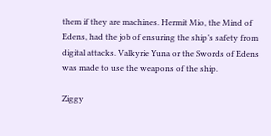them if they are machines. Hermit Mio, the Mind of Edens, had the job of ensuring the ship’s safety from digital attacks. Valkyrie Yuna or the Swords of Edens was made to use the weapons of the ship.

Ziggy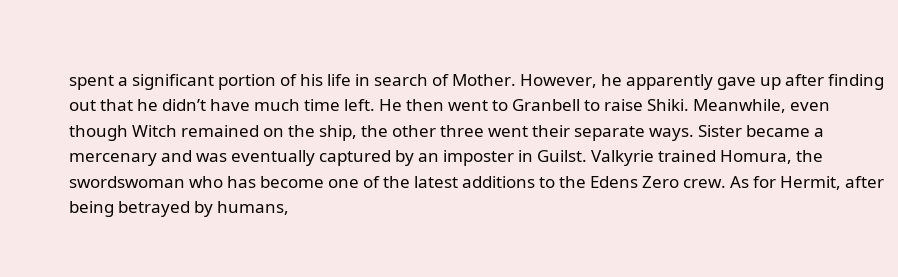spent a significant portion of his life in search of Mother. However, he apparently gave up after finding out that he didn’t have much time left. He then went to Granbell to raise Shiki. Meanwhile, even though Witch remained on the ship, the other three went their separate ways. Sister became a mercenary and was eventually captured by an imposter in Guilst. Valkyrie trained Homura, the swordswoman who has become one of the latest additions to the Edens Zero crew. As for Hermit, after being betrayed by humans,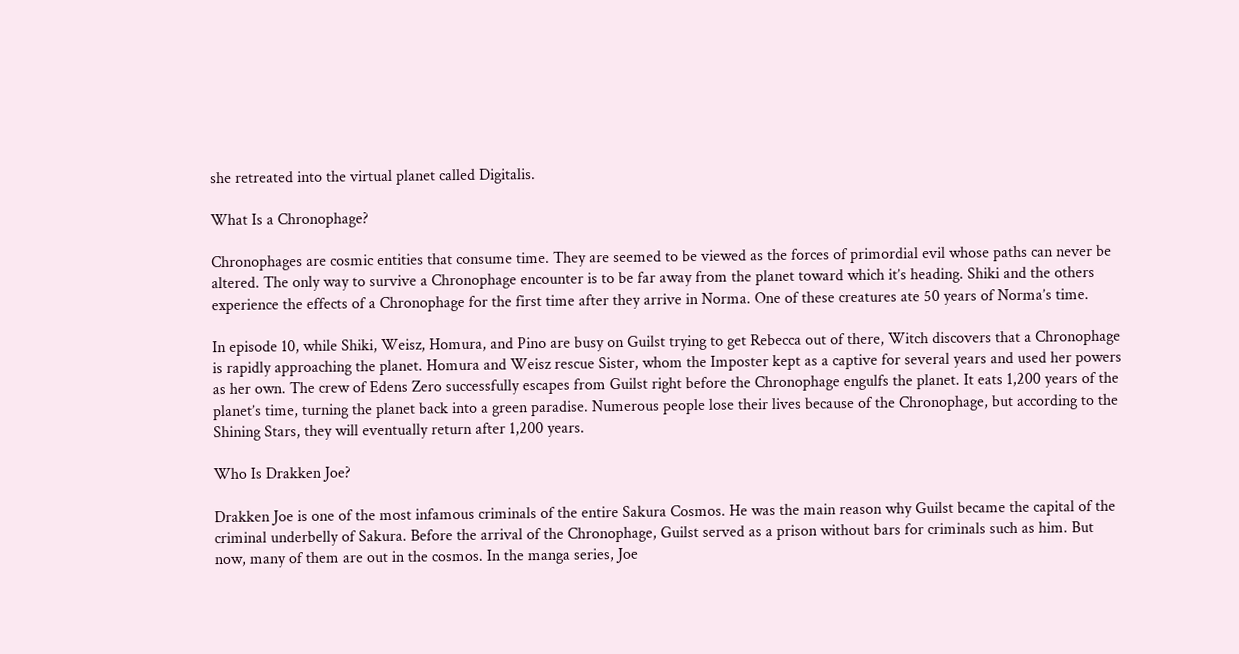she retreated into the virtual planet called Digitalis.

What Is a Chronophage?

Chronophages are cosmic entities that consume time. They are seemed to be viewed as the forces of primordial evil whose paths can never be altered. The only way to survive a Chronophage encounter is to be far away from the planet toward which it’s heading. Shiki and the others experience the effects of a Chronophage for the first time after they arrive in Norma. One of these creatures ate 50 years of Norma’s time.

In episode 10, while Shiki, Weisz, Homura, and Pino are busy on Guilst trying to get Rebecca out of there, Witch discovers that a Chronophage is rapidly approaching the planet. Homura and Weisz rescue Sister, whom the Imposter kept as a captive for several years and used her powers as her own. The crew of Edens Zero successfully escapes from Guilst right before the Chronophage engulfs the planet. It eats 1,200 years of the planet’s time, turning the planet back into a green paradise. Numerous people lose their lives because of the Chronophage, but according to the Shining Stars, they will eventually return after 1,200 years.

Who Is Drakken Joe?

Drakken Joe is one of the most infamous criminals of the entire Sakura Cosmos. He was the main reason why Guilst became the capital of the criminal underbelly of Sakura. Before the arrival of the Chronophage, Guilst served as a prison without bars for criminals such as him. But now, many of them are out in the cosmos. In the manga series, Joe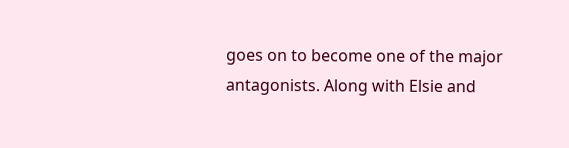goes on to become one of the major antagonists. Along with Elsie and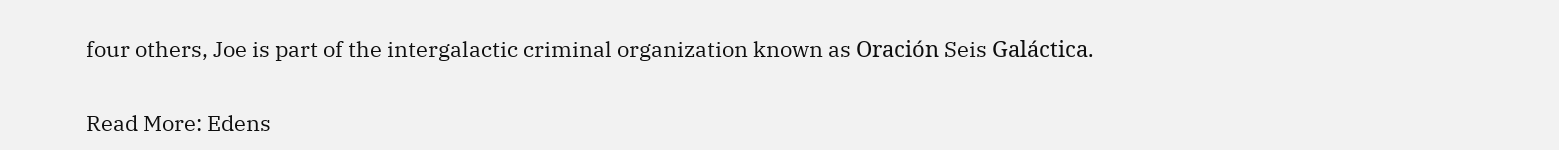four others, Joe is part of the intergalactic criminal organization known as Oración Seis Galáctica.

Read More: Edens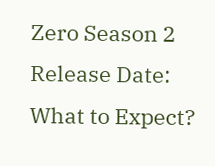Zero Season 2 Release Date: What to Expect?